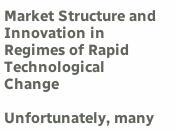Market Structure and Innovation in Regimes of Rapid Technological Change

Unfortunately, many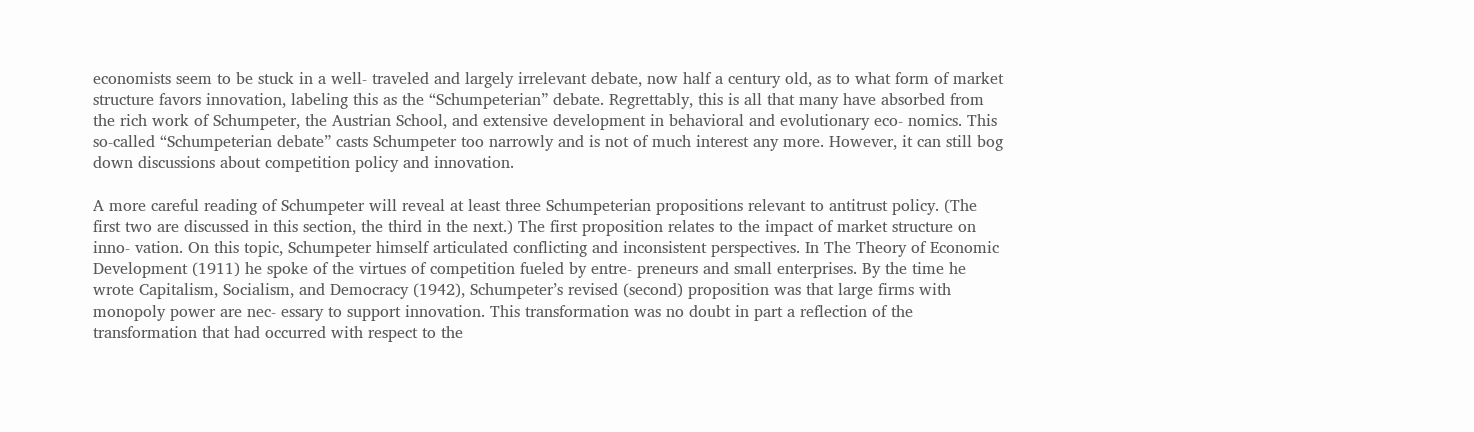economists seem to be stuck in a well- traveled and largely irrelevant debate, now half a century old, as to what form of market structure favors innovation, labeling this as the “Schumpeterian” debate. Regrettably, this is all that many have absorbed from the rich work of Schumpeter, the Austrian School, and extensive development in behavioral and evolutionary eco- nomics. This so-called “Schumpeterian debate” casts Schumpeter too narrowly and is not of much interest any more. However, it can still bog down discussions about competition policy and innovation.

A more careful reading of Schumpeter will reveal at least three Schumpeterian propositions relevant to antitrust policy. (The first two are discussed in this section, the third in the next.) The first proposition relates to the impact of market structure on inno- vation. On this topic, Schumpeter himself articulated conflicting and inconsistent perspectives. In The Theory of Economic Development (1911) he spoke of the virtues of competition fueled by entre- preneurs and small enterprises. By the time he wrote Capitalism, Socialism, and Democracy (1942), Schumpeter’s revised (second) proposition was that large firms with monopoly power are nec- essary to support innovation. This transformation was no doubt in part a reflection of the transformation that had occurred with respect to the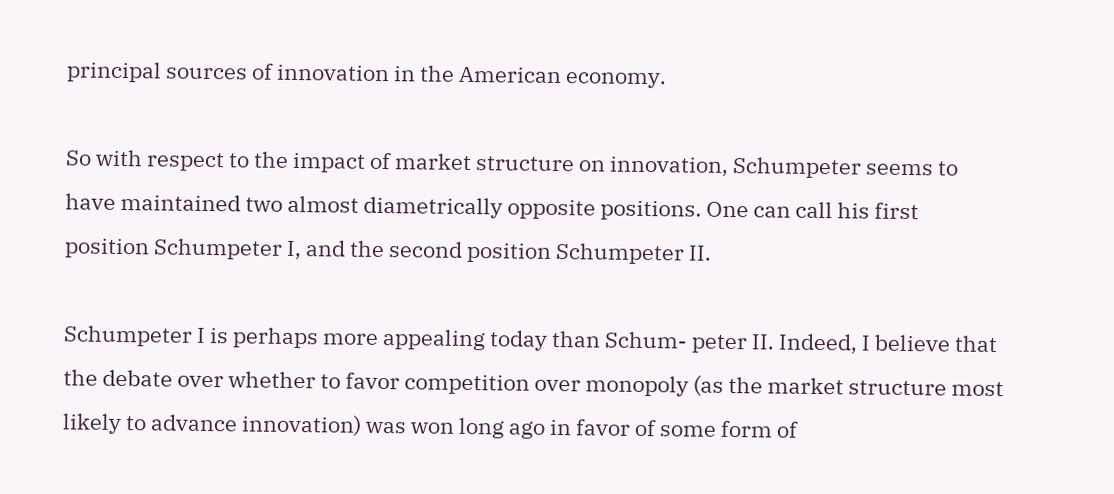principal sources of innovation in the American economy.

So with respect to the impact of market structure on innovation, Schumpeter seems to have maintained two almost diametrically opposite positions. One can call his first position Schumpeter I, and the second position Schumpeter II.

Schumpeter I is perhaps more appealing today than Schum- peter II. Indeed, I believe that the debate over whether to favor competition over monopoly (as the market structure most likely to advance innovation) was won long ago in favor of some form of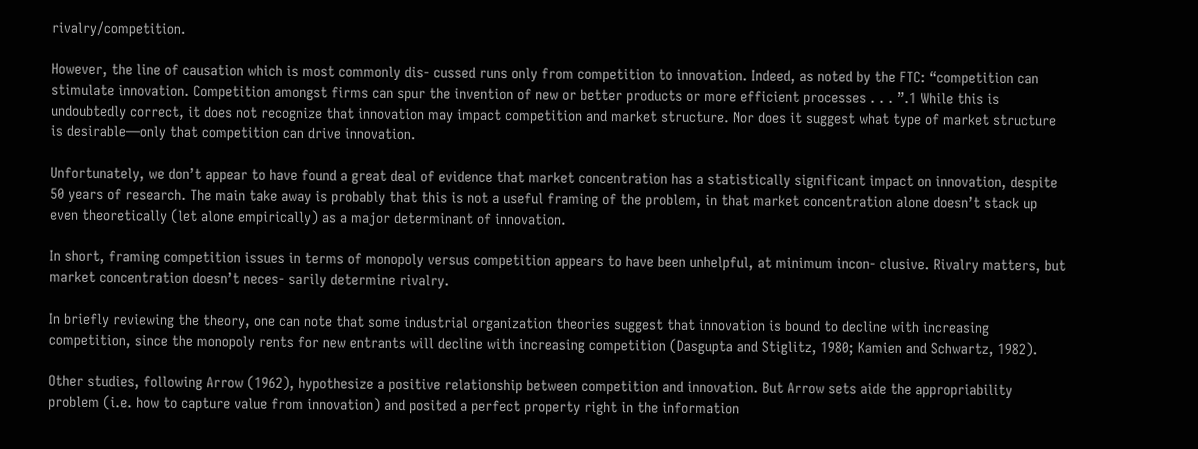rivalry/competition.

However, the line of causation which is most commonly dis- cussed runs only from competition to innovation. Indeed, as noted by the FTC: “competition can stimulate innovation. Competition amongst firms can spur the invention of new or better products or more efficient processes . . . ”.1 While this is undoubtedly correct, it does not recognize that innovation may impact competition and market structure. Nor does it suggest what type of market structure is desirable—only that competition can drive innovation.

Unfortunately, we don’t appear to have found a great deal of evidence that market concentration has a statistically significant impact on innovation, despite 50 years of research. The main take away is probably that this is not a useful framing of the problem, in that market concentration alone doesn’t stack up even theoretically (let alone empirically) as a major determinant of innovation.

In short, framing competition issues in terms of monopoly versus competition appears to have been unhelpful, at minimum incon- clusive. Rivalry matters, but market concentration doesn’t neces- sarily determine rivalry.

In briefly reviewing the theory, one can note that some industrial organization theories suggest that innovation is bound to decline with increasing competition, since the monopoly rents for new entrants will decline with increasing competition (Dasgupta and Stiglitz, 1980; Kamien and Schwartz, 1982).

Other studies, following Arrow (1962), hypothesize a positive relationship between competition and innovation. But Arrow sets aide the appropriability problem (i.e. how to capture value from innovation) and posited a perfect property right in the information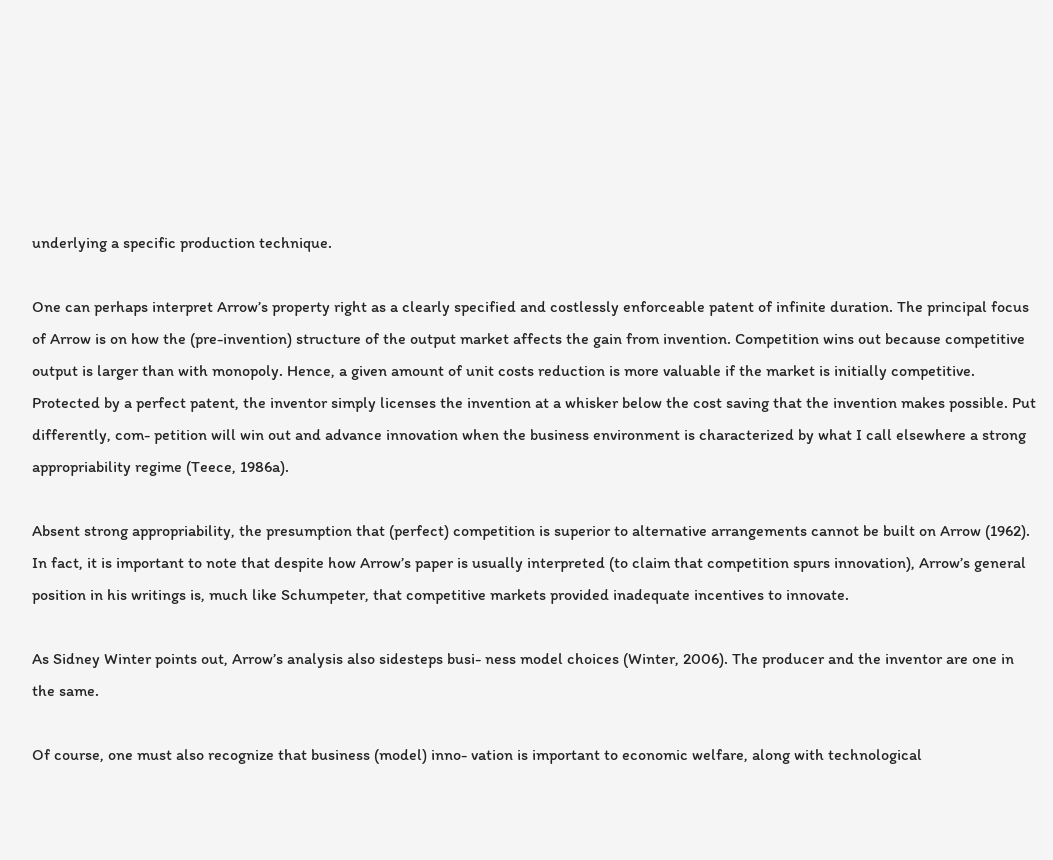underlying a specific production technique.

One can perhaps interpret Arrow’s property right as a clearly specified and costlessly enforceable patent of infinite duration. The principal focus of Arrow is on how the (pre-invention) structure of the output market affects the gain from invention. Competition wins out because competitive output is larger than with monopoly. Hence, a given amount of unit costs reduction is more valuable if the market is initially competitive. Protected by a perfect patent, the inventor simply licenses the invention at a whisker below the cost saving that the invention makes possible. Put differently, com- petition will win out and advance innovation when the business environment is characterized by what I call elsewhere a strong appropriability regime (Teece, 1986a).

Absent strong appropriability, the presumption that (perfect) competition is superior to alternative arrangements cannot be built on Arrow (1962). In fact, it is important to note that despite how Arrow’s paper is usually interpreted (to claim that competition spurs innovation), Arrow’s general position in his writings is, much like Schumpeter, that competitive markets provided inadequate incentives to innovate.

As Sidney Winter points out, Arrow’s analysis also sidesteps busi- ness model choices (Winter, 2006). The producer and the inventor are one in the same.

Of course, one must also recognize that business (model) inno- vation is important to economic welfare, along with technological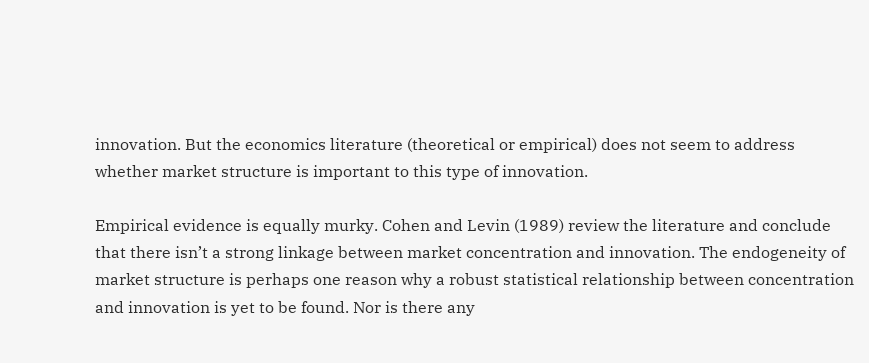innovation. But the economics literature (theoretical or empirical) does not seem to address whether market structure is important to this type of innovation.

Empirical evidence is equally murky. Cohen and Levin (1989) review the literature and conclude that there isn’t a strong linkage between market concentration and innovation. The endogeneity of market structure is perhaps one reason why a robust statistical relationship between concentration and innovation is yet to be found. Nor is there any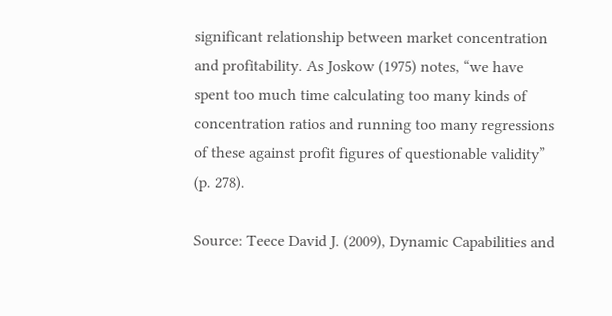significant relationship between market concentration and profitability. As Joskow (1975) notes, “we have spent too much time calculating too many kinds of concentration ratios and running too many regressions of these against profit figures of questionable validity” (p. 278).

Source: Teece David J. (2009), Dynamic Capabilities and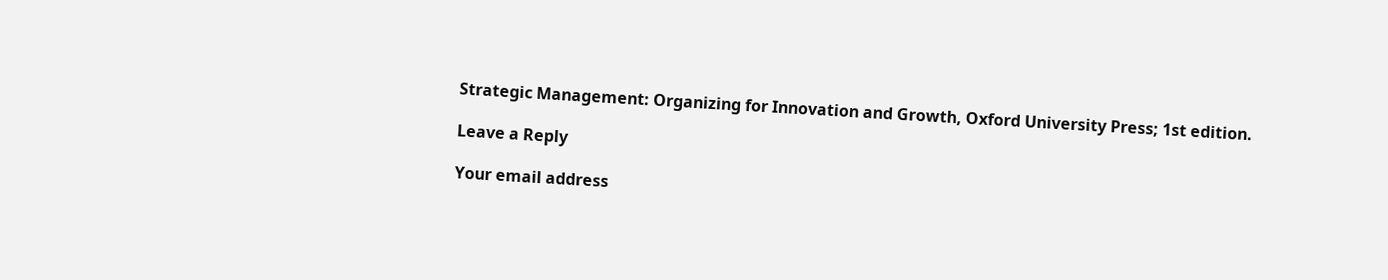Strategic Management: Organizing for Innovation and Growth, Oxford University Press; 1st edition.

Leave a Reply

Your email address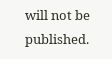will not be published.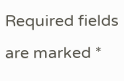Required fields are marked *